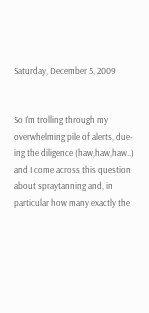Saturday, December 5, 2009


So I'm trolling through my overwhelming pile of alerts, due-ing the diligence (haw,haw,haw..) and I come across this question about spraytanning and, in particular how many exactly the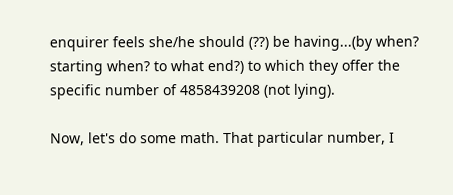enquirer feels she/he should (??) be having...(by when? starting when? to what end?) to which they offer the specific number of 4858439208 (not lying).

Now, let's do some math. That particular number, I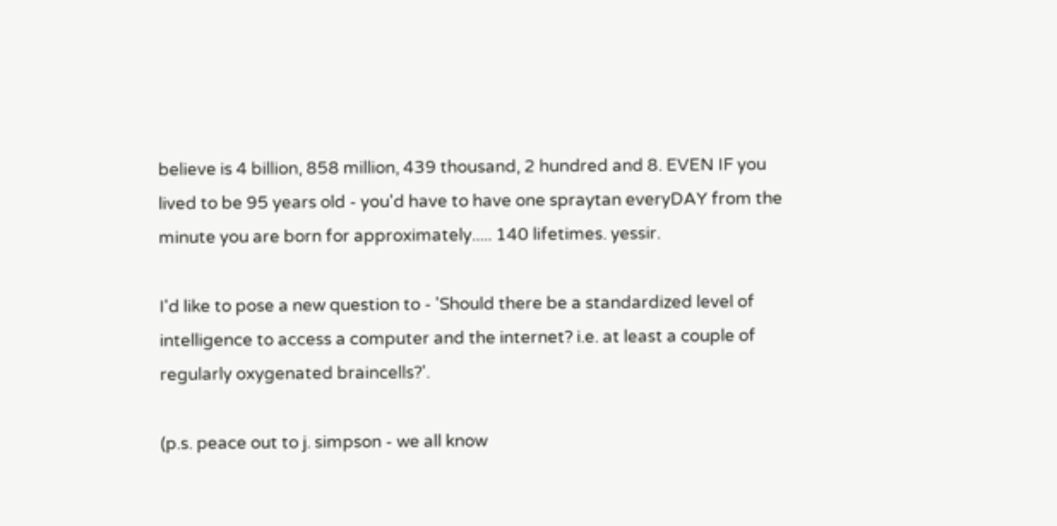believe is 4 billion, 858 million, 439 thousand, 2 hundred and 8. EVEN IF you lived to be 95 years old - you'd have to have one spraytan everyDAY from the minute you are born for approximately..... 140 lifetimes. yessir.

I'd like to pose a new question to - 'Should there be a standardized level of intelligence to access a computer and the internet? i.e. at least a couple of regularly oxygenated braincells?'.

(p.s. peace out to j. simpson - we all know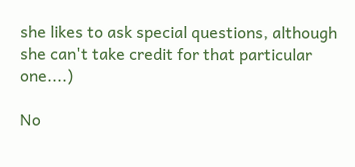she likes to ask special questions, although she can't take credit for that particular one....)

No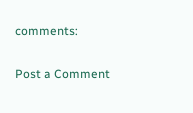comments:

Post a Comment